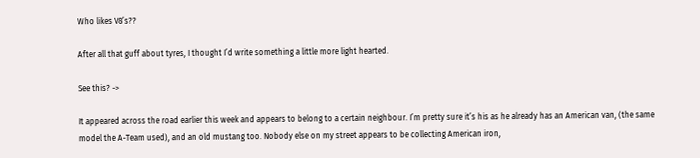Who likes V8’s??

After all that guff about tyres, I thought I’d write something a little more light hearted.

See this? ->

It appeared across the road earlier this week and appears to belong to a certain neighbour. I’m pretty sure it’s his as he already has an American van, (the same model the A-Team used), and an old mustang too. Nobody else on my street appears to be collecting American iron,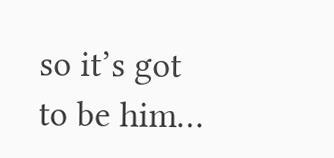so it’s got to be him…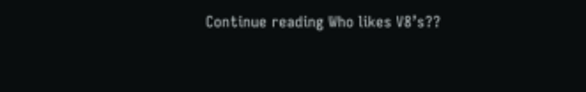Continue reading Who likes V8’s??